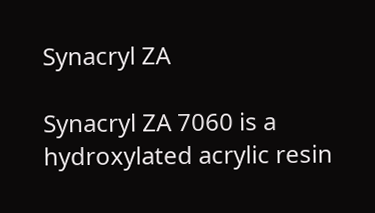Synacryl ZA

Synacryl ZA 7060 is a hydroxylated acrylic resin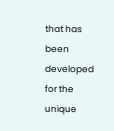that has been developed for the unique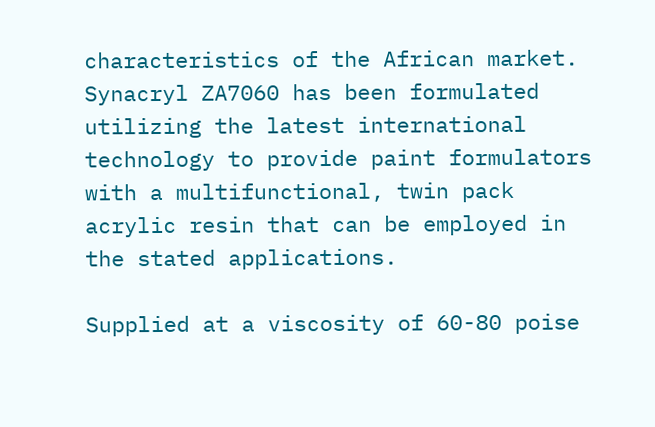characteristics of the African market. Synacryl ZA7060 has been formulated utilizing the latest international technology to provide paint formulators with a multifunctional, twin pack acrylic resin that can be employed in the stated applications.

Supplied at a viscosity of 60-80 poise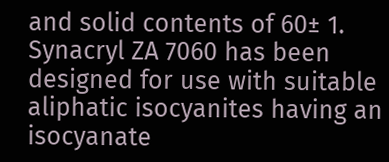and solid contents of 60± 1. Synacryl ZA 7060 has been designed for use with suitable aliphatic isocyanites having an isocyanate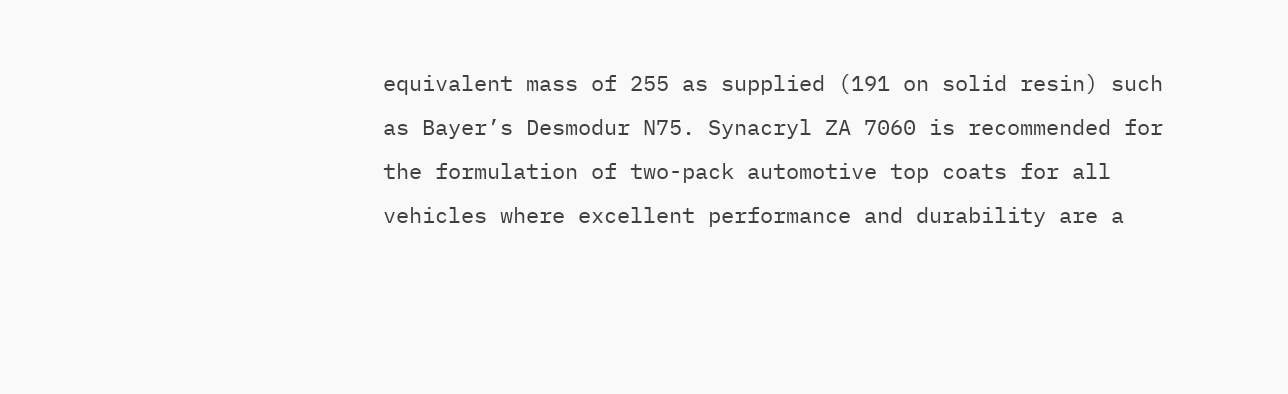equivalent mass of 255 as supplied (191 on solid resin) such as Bayer’s Desmodur N75. Synacryl ZA 7060 is recommended for the formulation of two-pack automotive top coats for all vehicles where excellent performance and durability are a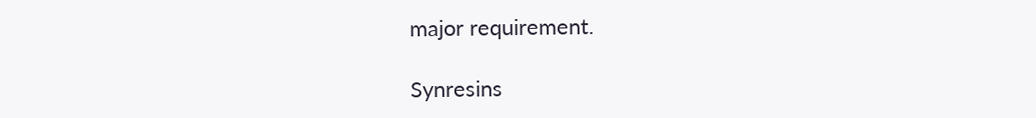major requirement.

Synresins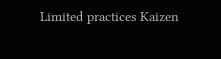Limited practices Kaizen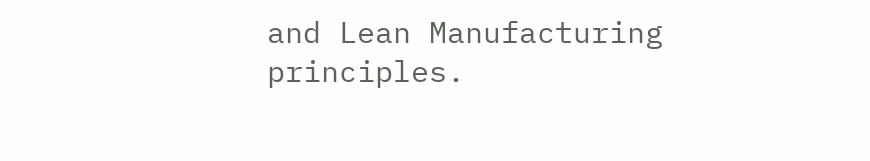and Lean Manufacturing principles.